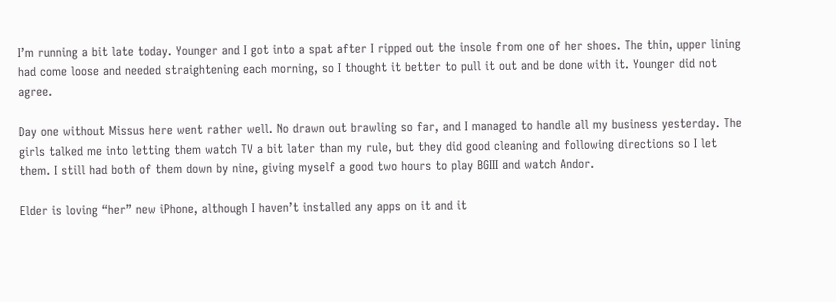I’m running a bit late today. Younger and I got into a spat after I ripped out the insole from one of her shoes. The thin, upper lining had come loose and needed straightening each morning, so I thought it better to pull it out and be done with it. Younger did not agree.

Day one without Missus here went rather well. No drawn out brawling so far, and I managed to handle all my business yesterday. The girls talked me into letting them watch TV a bit later than my rule, but they did good cleaning and following directions so I let them. I still had both of them down by nine, giving myself a good two hours to play BGIII and watch Andor.

Elder is loving “her” new iPhone, although I haven’t installed any apps on it and it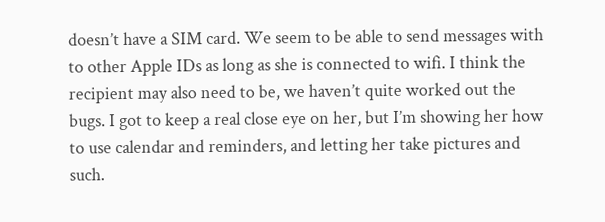doesn’t have a SIM card. We seem to be able to send messages with to other Apple IDs as long as she is connected to wifi. I think the recipient may also need to be, we haven’t quite worked out the bugs. I got to keep a real close eye on her, but I’m showing her how to use calendar and reminders, and letting her take pictures and such.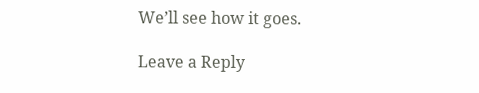We’ll see how it goes.

Leave a Reply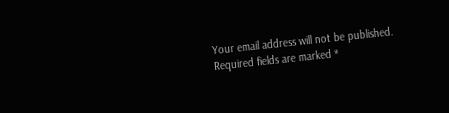Your email address will not be published. Required fields are marked *